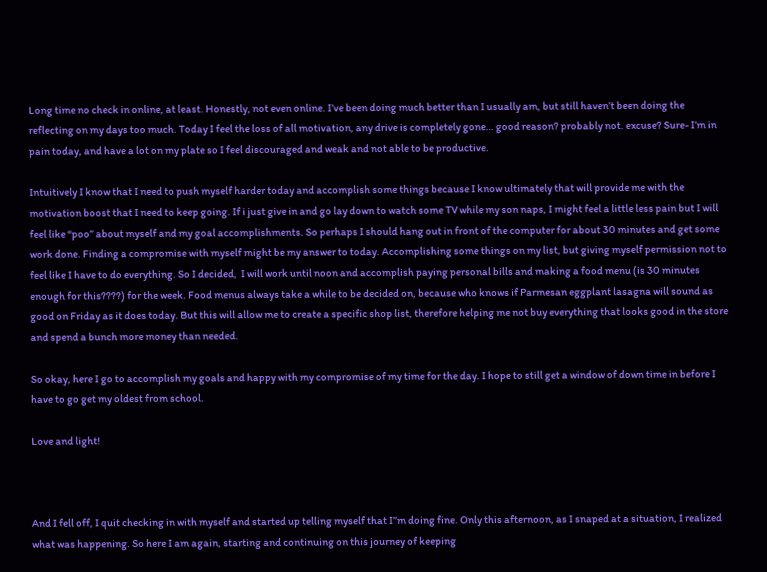Long time no check in online, at least. Honestly, not even online. I’ve been doing much better than I usually am, but still haven’t been doing the reflecting on my days too much. Today I feel the loss of all motivation, any drive is completely gone… good reason? probably not. excuse? Sure- I’m in pain today, and have a lot on my plate so I feel discouraged and weak and not able to be productive.

Intuitively I know that I need to push myself harder today and accomplish some things because I know ultimately that will provide me with the motivation boost that I need to keep going. If i just give in and go lay down to watch some TV while my son naps, I might feel a little less pain but I will feel like “poo” about myself and my goal accomplishments. So perhaps I should hang out in front of the computer for about 30 minutes and get some work done. Finding a compromise with myself might be my answer to today. Accomplishing some things on my list, but giving myself permission not to feel like I have to do everything. So I decided,  I will work until noon and accomplish paying personal bills and making a food menu (is 30 minutes enough for this????) for the week. Food menus always take a while to be decided on, because who knows if Parmesan eggplant lasagna will sound as good on Friday as it does today. But this will allow me to create a specific shop list, therefore helping me not buy everything that looks good in the store and spend a bunch more money than needed.

So okay, here I go to accomplish my goals and happy with my compromise of my time for the day. I hope to still get a window of down time in before I have to go get my oldest from school.

Love and light!



And I fell off, I quit checking in with myself and started up telling myself that I”m doing fine. Only this afternoon, as I snaped at a situation, I realized what was happening. So here I am again, starting and continuing on this journey of keeping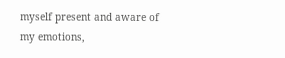myself present and aware of my emotions,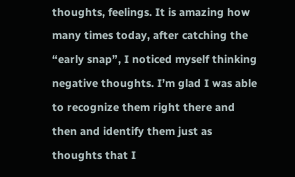thoughts, feelings. It is amazing how many times today, after catching the “early snap”, I noticed myself thinking negative thoughts. I’m glad I was able to recognize them right there and then and identify them just as thoughts that I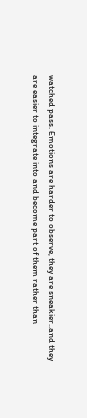watched pass. Emotions are harder to observe, they are sneakier..and they are easier to integrate into and become part of them rather than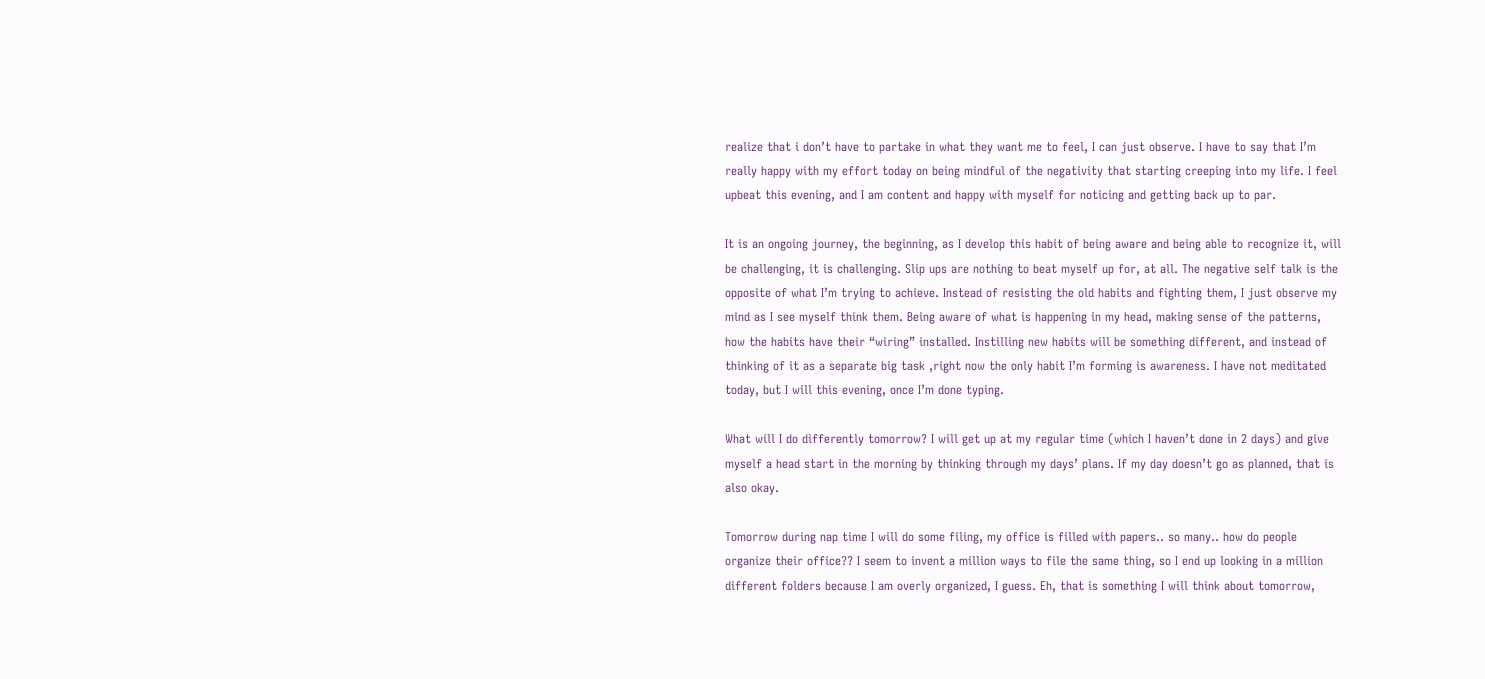realize that i don’t have to partake in what they want me to feel, I can just observe. I have to say that I’m really happy with my effort today on being mindful of the negativity that starting creeping into my life. I feel upbeat this evening, and I am content and happy with myself for noticing and getting back up to par.

It is an ongoing journey, the beginning, as I develop this habit of being aware and being able to recognize it, will be challenging, it is challenging. Slip ups are nothing to beat myself up for, at all. The negative self talk is the opposite of what I’m trying to achieve. Instead of resisting the old habits and fighting them, I just observe my mind as I see myself think them. Being aware of what is happening in my head, making sense of the patterns, how the habits have their “wiring” installed. Instilling new habits will be something different, and instead of thinking of it as a separate big task ,right now the only habit I’m forming is awareness. I have not meditated today, but I will this evening, once I’m done typing.

What will I do differently tomorrow? I will get up at my regular time (which I haven’t done in 2 days) and give myself a head start in the morning by thinking through my days’ plans. If my day doesn’t go as planned, that is also okay.

Tomorrow during nap time I will do some filing, my office is filled with papers.. so many.. how do people organize their office?? I seem to invent a million ways to file the same thing, so I end up looking in a million different folders because I am overly organized, I guess. Eh, that is something I will think about tomorrow,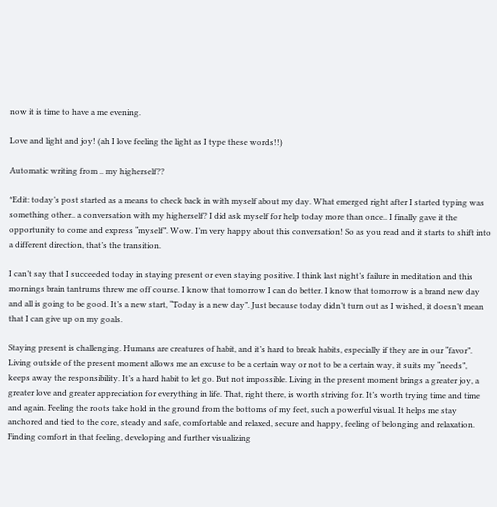now it is time to have a me evening.

Love and light and joy! (ah I love feeling the light as I type these words!!)

Automatic writing from .. my higherself??

*Edit: today’s post started as a means to check back in with myself about my day. What emerged right after I started typing was something other.. a conversation with my higherself? I did ask myself for help today more than once.. I finally gave it the opportunity to come and express “myself”. Wow. I’m very happy about this conversation! So as you read and it starts to shift into a different direction, that’s the transition.

I can’t say that I succeeded today in staying present or even staying positive. I think last night’s failure in meditation and this mornings brain tantrums threw me off course. I know that tomorrow I can do better. I know that tomorrow is a brand new day and all is going to be good. It’s a new start, “Today is a new day”. Just because today didn’t turn out as I wished, it doesn’t mean that I can give up on my goals.

Staying present is challenging. Humans are creatures of habit, and it’s hard to break habits, especially if they are in our “favor”. Living outside of the present moment allows me an excuse to be a certain way or not to be a certain way, it suits my “needs”, keeps away the responsibility. It’s a hard habit to let go. But not impossible. Living in the present moment brings a greater joy, a greater love and greater appreciation for everything in life. That, right there, is worth striving for. It’s worth trying time and time and again. Feeling the roots take hold in the ground from the bottoms of my feet, such a powerful visual. It helps me stay anchored and tied to the core, steady and safe, comfortable and relaxed, secure and happy, feeling of belonging and relaxation. Finding comfort in that feeling, developing and further visualizing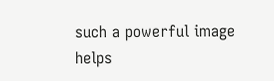such a powerful image helps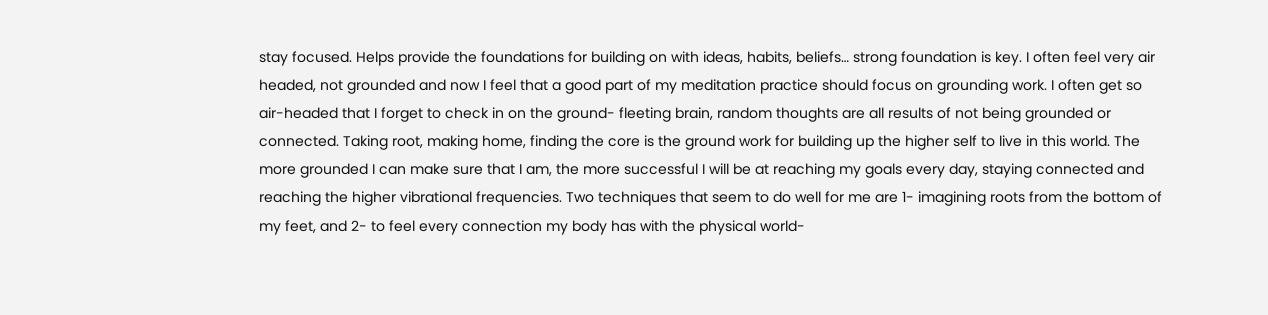stay focused. Helps provide the foundations for building on with ideas, habits, beliefs… strong foundation is key. I often feel very air headed, not grounded and now I feel that a good part of my meditation practice should focus on grounding work. I often get so air-headed that I forget to check in on the ground- fleeting brain, random thoughts are all results of not being grounded or connected. Taking root, making home, finding the core is the ground work for building up the higher self to live in this world. The more grounded I can make sure that I am, the more successful I will be at reaching my goals every day, staying connected and reaching the higher vibrational frequencies. Two techniques that seem to do well for me are 1- imagining roots from the bottom of my feet, and 2- to feel every connection my body has with the physical world-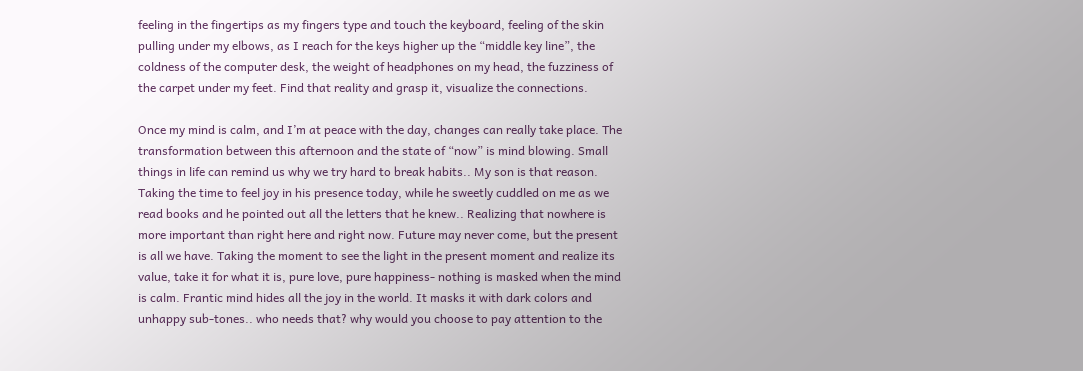feeling in the fingertips as my fingers type and touch the keyboard, feeling of the skin pulling under my elbows, as I reach for the keys higher up the “middle key line”, the coldness of the computer desk, the weight of headphones on my head, the fuzziness of the carpet under my feet. Find that reality and grasp it, visualize the connections.

Once my mind is calm, and I’m at peace with the day, changes can really take place. The transformation between this afternoon and the state of “now” is mind blowing. Small things in life can remind us why we try hard to break habits.. My son is that reason. Taking the time to feel joy in his presence today, while he sweetly cuddled on me as we read books and he pointed out all the letters that he knew.. Realizing that nowhere is more important than right here and right now. Future may never come, but the present is all we have. Taking the moment to see the light in the present moment and realize its value, take it for what it is, pure love, pure happiness- nothing is masked when the mind is calm. Frantic mind hides all the joy in the world. It masks it with dark colors and unhappy sub-tones.. who needs that? why would you choose to pay attention to the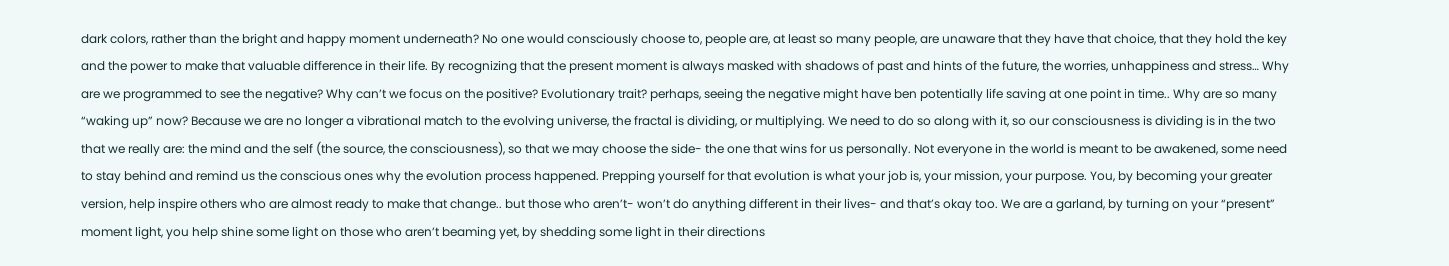dark colors, rather than the bright and happy moment underneath? No one would consciously choose to, people are, at least so many people, are unaware that they have that choice, that they hold the key and the power to make that valuable difference in their life. By recognizing that the present moment is always masked with shadows of past and hints of the future, the worries, unhappiness and stress… Why are we programmed to see the negative? Why can’t we focus on the positive? Evolutionary trait? perhaps, seeing the negative might have ben potentially life saving at one point in time.. Why are so many “waking up” now? Because we are no longer a vibrational match to the evolving universe, the fractal is dividing, or multiplying. We need to do so along with it, so our consciousness is dividing is in the two that we really are: the mind and the self (the source, the consciousness), so that we may choose the side- the one that wins for us personally. Not everyone in the world is meant to be awakened, some need to stay behind and remind us the conscious ones why the evolution process happened. Prepping yourself for that evolution is what your job is, your mission, your purpose. You, by becoming your greater version, help inspire others who are almost ready to make that change.. but those who aren’t- won’t do anything different in their lives- and that’s okay too. We are a garland, by turning on your “present” moment light, you help shine some light on those who aren’t beaming yet, by shedding some light in their directions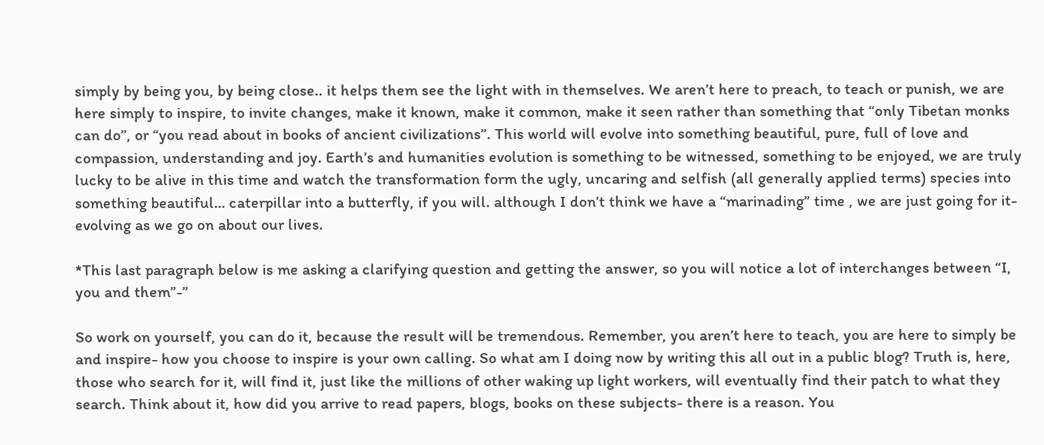simply by being you, by being close.. it helps them see the light with in themselves. We aren’t here to preach, to teach or punish, we are here simply to inspire, to invite changes, make it known, make it common, make it seen rather than something that “only Tibetan monks can do”, or “you read about in books of ancient civilizations”. This world will evolve into something beautiful, pure, full of love and compassion, understanding and joy. Earth’s and humanities evolution is something to be witnessed, something to be enjoyed, we are truly lucky to be alive in this time and watch the transformation form the ugly, uncaring and selfish (all generally applied terms) species into something beautiful… caterpillar into a butterfly, if you will. although I don’t think we have a “marinading” time , we are just going for it- evolving as we go on about our lives.

*This last paragraph below is me asking a clarifying question and getting the answer, so you will notice a lot of interchanges between “I, you and them”-”

So work on yourself, you can do it, because the result will be tremendous. Remember, you aren’t here to teach, you are here to simply be and inspire- how you choose to inspire is your own calling. So what am I doing now by writing this all out in a public blog? Truth is, here, those who search for it, will find it, just like the millions of other waking up light workers, will eventually find their patch to what they search. Think about it, how did you arrive to read papers, blogs, books on these subjects- there is a reason. You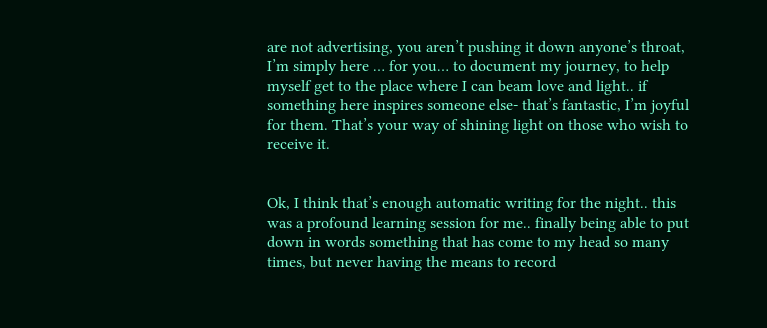are not advertising, you aren’t pushing it down anyone’s throat, I’m simply here … for you… to document my journey, to help myself get to the place where I can beam love and light.. if something here inspires someone else- that’s fantastic, I’m joyful for them. That’s your way of shining light on those who wish to receive it.


Ok, I think that’s enough automatic writing for the night.. this was a profound learning session for me.. finally being able to put down in words something that has come to my head so many times, but never having the means to record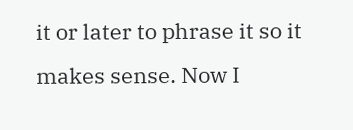it or later to phrase it so it makes sense. Now I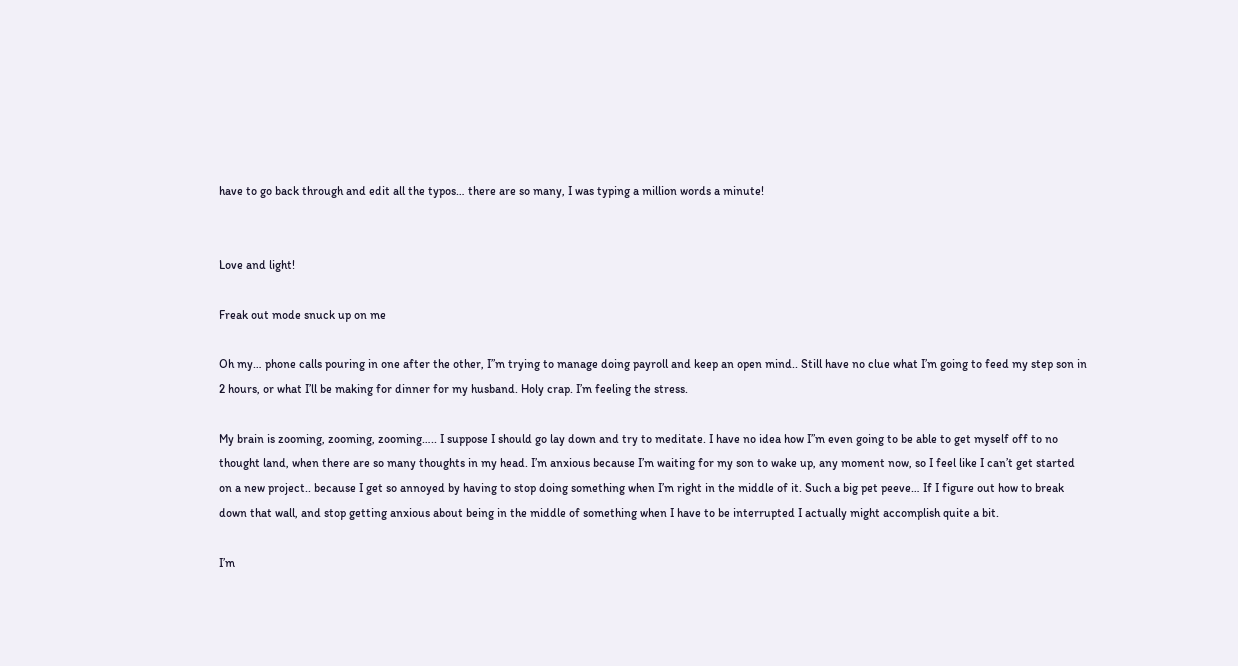have to go back through and edit all the typos… there are so many, I was typing a million words a minute!


Love and light!

Freak out mode snuck up on me

Oh my… phone calls pouring in one after the other, I”m trying to manage doing payroll and keep an open mind.. Still have no clue what I’m going to feed my step son in 2 hours, or what I’ll be making for dinner for my husband. Holy crap. I’m feeling the stress.

My brain is zooming, zooming, zooming….. I suppose I should go lay down and try to meditate. I have no idea how I”m even going to be able to get myself off to no thought land, when there are so many thoughts in my head. I’m anxious because I’m waiting for my son to wake up, any moment now, so I feel like I can’t get started on a new project.. because I get so annoyed by having to stop doing something when I’m right in the middle of it. Such a big pet peeve… If I figure out how to break down that wall, and stop getting anxious about being in the middle of something when I have to be interrupted I actually might accomplish quite a bit.

I’m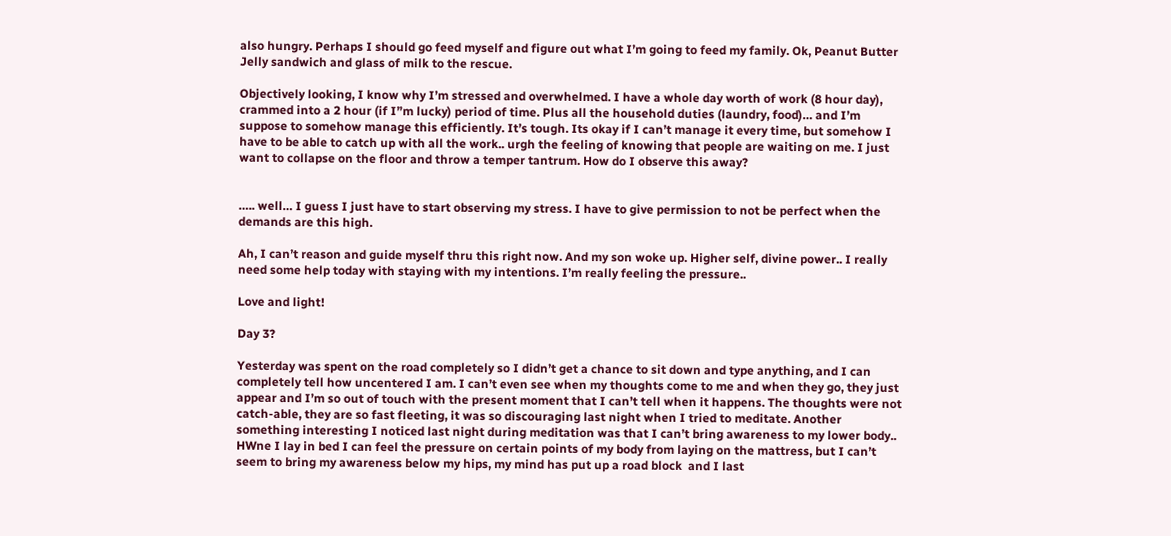also hungry. Perhaps I should go feed myself and figure out what I’m going to feed my family. Ok, Peanut Butter Jelly sandwich and glass of milk to the rescue.

Objectively looking, I know why I’m stressed and overwhelmed. I have a whole day worth of work (8 hour day), crammed into a 2 hour (if I”m lucky) period of time. Plus all the household duties (laundry, food)… and I’m suppose to somehow manage this efficiently. It’s tough. Its okay if I can’t manage it every time, but somehow I have to be able to catch up with all the work.. urgh the feeling of knowing that people are waiting on me. I just want to collapse on the floor and throw a temper tantrum. How do I observe this away?


….. well… I guess I just have to start observing my stress. I have to give permission to not be perfect when the demands are this high.

Ah, I can’t reason and guide myself thru this right now. And my son woke up. Higher self, divine power.. I really need some help today with staying with my intentions. I’m really feeling the pressure..

Love and light!

Day 3?

Yesterday was spent on the road completely so I didn’t get a chance to sit down and type anything, and I can completely tell how uncentered I am. I can’t even see when my thoughts come to me and when they go, they just appear and I’m so out of touch with the present moment that I can’t tell when it happens. The thoughts were not catch-able, they are so fast fleeting, it was so discouraging last night when I tried to meditate. Another something interesting I noticed last night during meditation was that I can’t bring awareness to my lower body.. HWne I lay in bed I can feel the pressure on certain points of my body from laying on the mattress, but I can’t seem to bring my awareness below my hips, my mind has put up a road block  and I last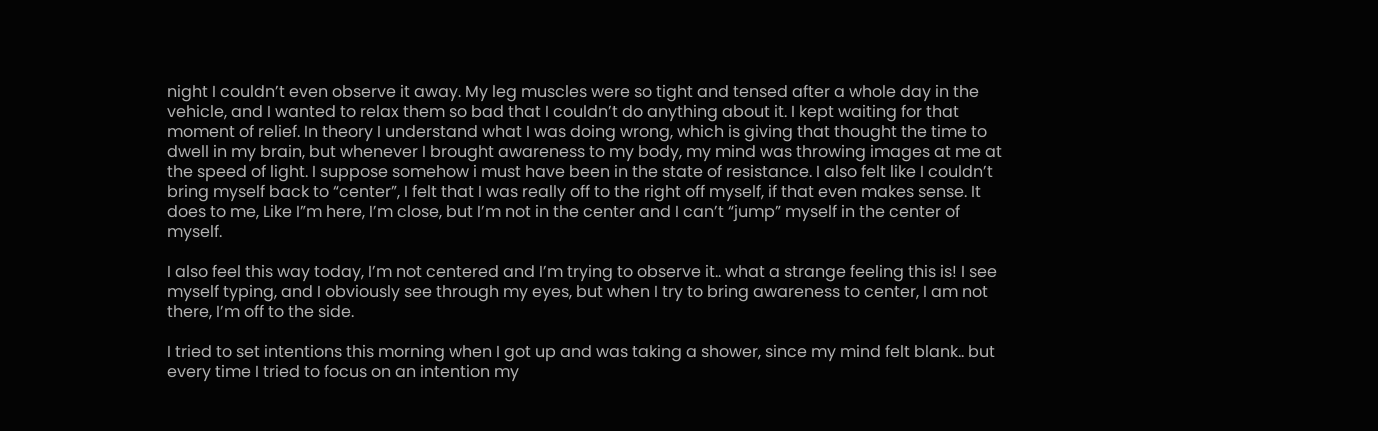night I couldn’t even observe it away. My leg muscles were so tight and tensed after a whole day in the vehicle, and I wanted to relax them so bad that I couldn’t do anything about it. I kept waiting for that moment of relief. In theory I understand what I was doing wrong, which is giving that thought the time to dwell in my brain, but whenever I brought awareness to my body, my mind was throwing images at me at the speed of light. I suppose somehow i must have been in the state of resistance. I also felt like I couldn’t bring myself back to “center”, I felt that I was really off to the right off myself, if that even makes sense. It does to me, Like I”m here, I’m close, but I’m not in the center and I can’t “jump” myself in the center of myself.

I also feel this way today, I’m not centered and I’m trying to observe it.. what a strange feeling this is! I see myself typing, and I obviously see through my eyes, but when I try to bring awareness to center, I am not there, I’m off to the side.

I tried to set intentions this morning when I got up and was taking a shower, since my mind felt blank.. but every time I tried to focus on an intention my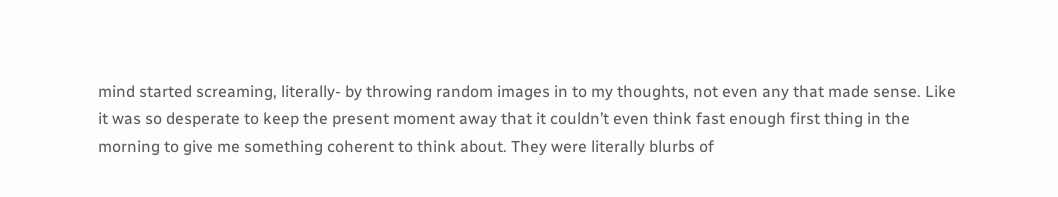mind started screaming, literally- by throwing random images in to my thoughts, not even any that made sense. Like it was so desperate to keep the present moment away that it couldn’t even think fast enough first thing in the morning to give me something coherent to think about. They were literally blurbs of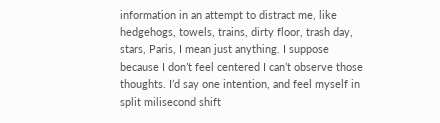information in an attempt to distract me, like hedgehogs, towels, trains, dirty floor, trash day, stars, Paris, I mean just anything. I suppose because I don’t feel centered I can’t observe those thoughts. I’d say one intention, and feel myself in split milisecond shift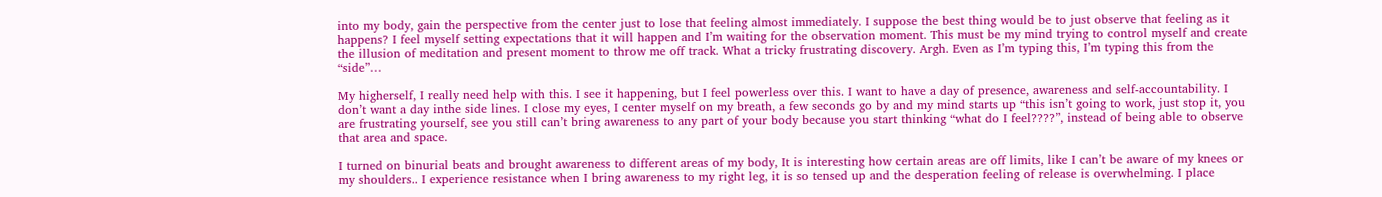into my body, gain the perspective from the center just to lose that feeling almost immediately. I suppose the best thing would be to just observe that feeling as it happens? I feel myself setting expectations that it will happen and I’m waiting for the observation moment. This must be my mind trying to control myself and create the illusion of meditation and present moment to throw me off track. What a tricky frustrating discovery. Argh. Even as I’m typing this, I’m typing this from the “side”…

My higherself, I really need help with this. I see it happening, but I feel powerless over this. I want to have a day of presence, awareness and self-accountability. I don’t want a day inthe side lines. I close my eyes, I center myself on my breath, a few seconds go by and my mind starts up “this isn’t going to work, just stop it, you are frustrating yourself, see you still can’t bring awareness to any part of your body because you start thinking “what do I feel????”, instead of being able to observe that area and space.

I turned on binurial beats and brought awareness to different areas of my body, It is interesting how certain areas are off limits, like I can’t be aware of my knees or my shoulders.. I experience resistance when I bring awareness to my right leg, it is so tensed up and the desperation feeling of release is overwhelming. I place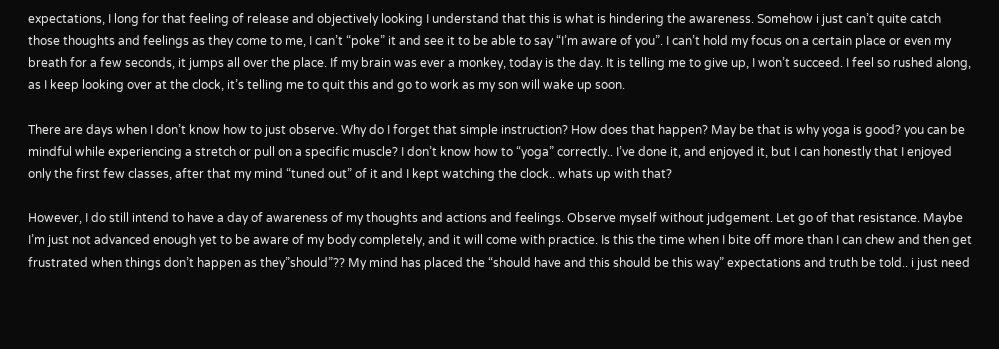expectations, I long for that feeling of release and objectively looking I understand that this is what is hindering the awareness. Somehow i just can’t quite catch those thoughts and feelings as they come to me, I can’t “poke” it and see it to be able to say “I’m aware of you”. I can’t hold my focus on a certain place or even my breath for a few seconds, it jumps all over the place. If my brain was ever a monkey, today is the day. It is telling me to give up, I won’t succeed. I feel so rushed along, as I keep looking over at the clock, it’s telling me to quit this and go to work as my son will wake up soon.

There are days when I don’t know how to just observe. Why do I forget that simple instruction? How does that happen? May be that is why yoga is good? you can be mindful while experiencing a stretch or pull on a specific muscle? I don’t know how to “yoga” correctly.. I’ve done it, and enjoyed it, but I can honestly that I enjoyed only the first few classes, after that my mind “tuned out” of it and I kept watching the clock.. whats up with that?

However, I do still intend to have a day of awareness of my thoughts and actions and feelings. Observe myself without judgement. Let go of that resistance. Maybe I’m just not advanced enough yet to be aware of my body completely, and it will come with practice. Is this the time when I bite off more than I can chew and then get frustrated when things don’t happen as they”should”?? My mind has placed the “should have and this should be this way” expectations and truth be told.. i just need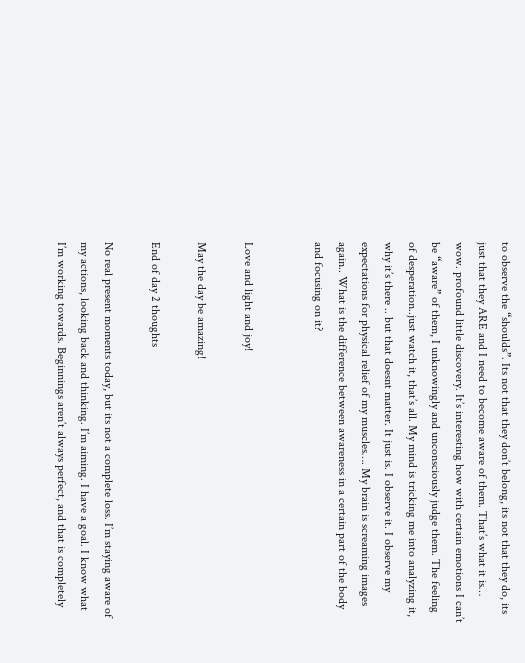to observe the “shoulds”. Its not that they don’t belong, its not that they do, its just that they ARE and I need to become aware of them. That’s what it is… wow. profound little discovery. It’s interesting how with certain emotions I can’t be “aware” of them, I unknowingly and unconsciously judge them. The feeling of desperation..just watch it, that’s all. My mind is tricking me into analyzing it, why it’s there .. but that doesnt matter. It just is. I observe it. I observe my expectations for physical relief of my muscles…. My brain is screaming images again.. What is the difference between awareness in a certain part of the body and focusing on it?


Love and light and joy!

May the day be amazing!

End of day 2 thoughts

No real present moments today, but its not a complete loss. I’m staying aware of my actions, looking back and thinking. I’m aiming. I have a goal. I know what I’m working towards. Beginnings aren’t always perfect, and that is completely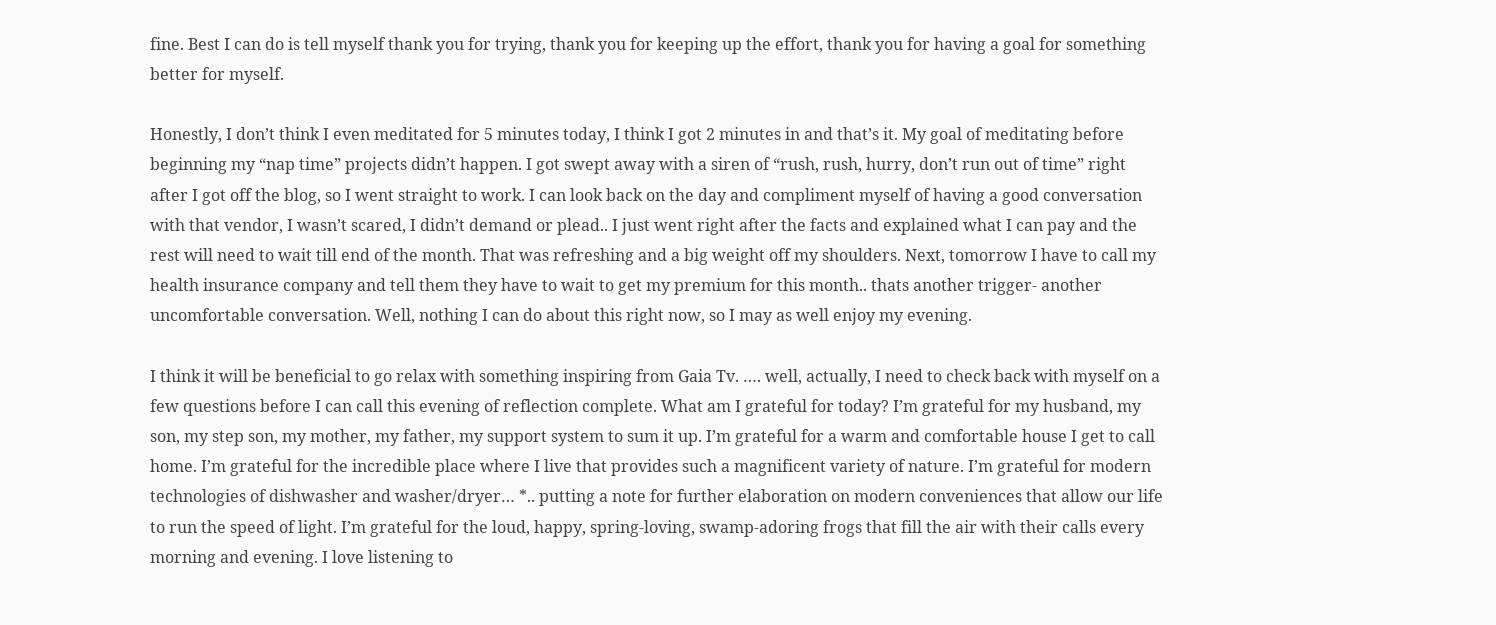fine. Best I can do is tell myself thank you for trying, thank you for keeping up the effort, thank you for having a goal for something better for myself.

Honestly, I don’t think I even meditated for 5 minutes today, I think I got 2 minutes in and that’s it. My goal of meditating before beginning my “nap time” projects didn’t happen. I got swept away with a siren of “rush, rush, hurry, don’t run out of time” right after I got off the blog, so I went straight to work. I can look back on the day and compliment myself of having a good conversation with that vendor, I wasn’t scared, I didn’t demand or plead.. I just went right after the facts and explained what I can pay and the rest will need to wait till end of the month. That was refreshing and a big weight off my shoulders. Next, tomorrow I have to call my health insurance company and tell them they have to wait to get my premium for this month.. thats another trigger- another uncomfortable conversation. Well, nothing I can do about this right now, so I may as well enjoy my evening.

I think it will be beneficial to go relax with something inspiring from Gaia Tv. …. well, actually, I need to check back with myself on a few questions before I can call this evening of reflection complete. What am I grateful for today? I’m grateful for my husband, my son, my step son, my mother, my father, my support system to sum it up. I’m grateful for a warm and comfortable house I get to call home. I’m grateful for the incredible place where I live that provides such a magnificent variety of nature. I’m grateful for modern technologies of dishwasher and washer/dryer… *.. putting a note for further elaboration on modern conveniences that allow our life to run the speed of light. I’m grateful for the loud, happy, spring-loving, swamp-adoring frogs that fill the air with their calls every morning and evening. I love listening to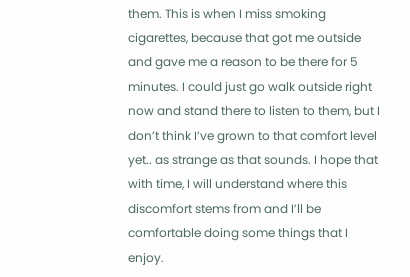them. This is when I miss smoking cigarettes, because that got me outside and gave me a reason to be there for 5 minutes. I could just go walk outside right now and stand there to listen to them, but I don’t think I’ve grown to that comfort level yet.. as strange as that sounds. I hope that with time, I will understand where this discomfort stems from and I’ll be comfortable doing some things that I enjoy.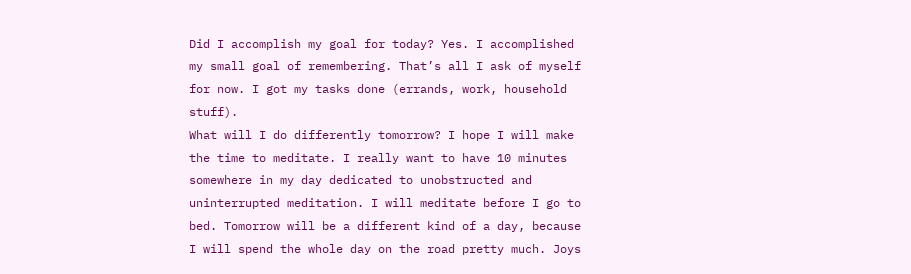Did I accomplish my goal for today? Yes. I accomplished my small goal of remembering. That’s all I ask of myself for now. I got my tasks done (errands, work, household stuff).
What will I do differently tomorrow? I hope I will make the time to meditate. I really want to have 10 minutes somewhere in my day dedicated to unobstructed and uninterrupted meditation. I will meditate before I go to bed. Tomorrow will be a different kind of a day, because I will spend the whole day on the road pretty much. Joys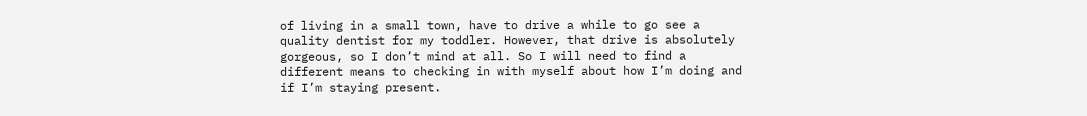of living in a small town, have to drive a while to go see a quality dentist for my toddler. However, that drive is absolutely gorgeous, so I don’t mind at all. So I will need to find a different means to checking in with myself about how I’m doing and if I’m staying present.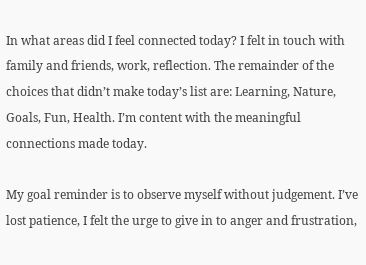In what areas did I feel connected today? I felt in touch with family and friends, work, reflection. The remainder of the choices that didn’t make today’s list are: Learning, Nature, Goals, Fun, Health. I’m content with the meaningful connections made today.

My goal reminder is to observe myself without judgement. I’ve lost patience, I felt the urge to give in to anger and frustration,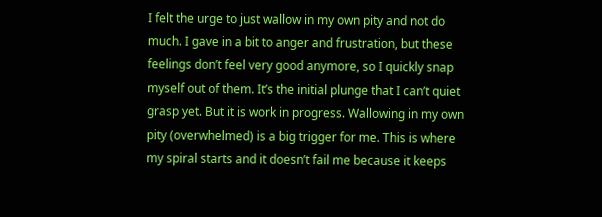I felt the urge to just wallow in my own pity and not do much. I gave in a bit to anger and frustration, but these feelings don’t feel very good anymore, so I quickly snap myself out of them. It’s the initial plunge that I can’t quiet grasp yet. But it is work in progress. Wallowing in my own pity (overwhelmed) is a big trigger for me. This is where my spiral starts and it doesn’t fail me because it keeps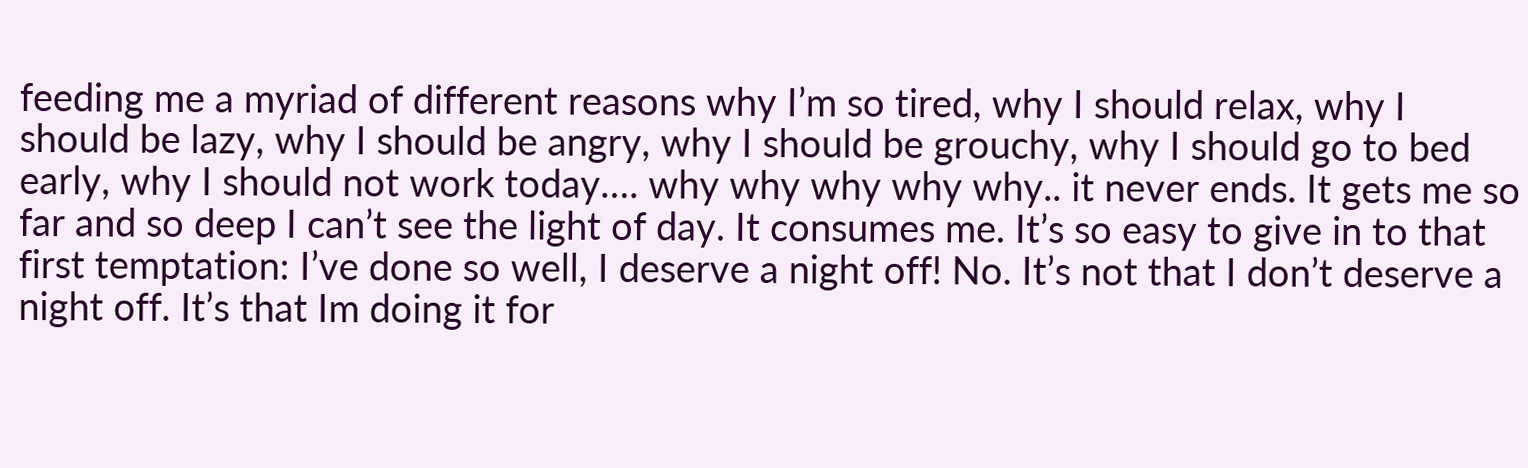feeding me a myriad of different reasons why I’m so tired, why I should relax, why I should be lazy, why I should be angry, why I should be grouchy, why I should go to bed early, why I should not work today…. why why why why why.. it never ends. It gets me so far and so deep I can’t see the light of day. It consumes me. It’s so easy to give in to that first temptation: I’ve done so well, I deserve a night off! No. It’s not that I don’t deserve a night off. It’s that Im doing it for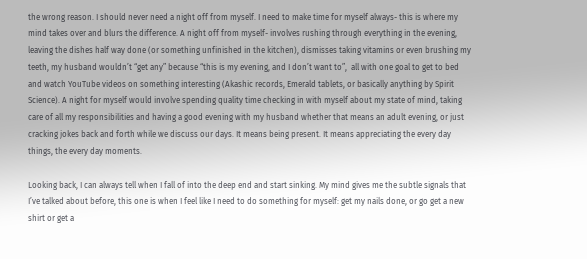the wrong reason. I should never need a night off from myself. I need to make time for myself always- this is where my mind takes over and blurs the difference. A night off from myself- involves rushing through everything in the evening, leaving the dishes half way done (or something unfinished in the kitchen), dismisses taking vitamins or even brushing my teeth, my husband wouldn’t “get any” because “this is my evening, and I don’t want to”,  all with one goal to get to bed and watch YouTube videos on something interesting (Akashic records, Emerald tablets, or basically anything by Spirit Science). A night for myself would involve spending quality time checking in with myself about my state of mind, taking care of all my responsibilities and having a good evening with my husband whether that means an adult evening, or just cracking jokes back and forth while we discuss our days. It means being present. It means appreciating the every day things, the every day moments.

Looking back, I can always tell when I fall of into the deep end and start sinking. My mind gives me the subtle signals that I’ve talked about before, this one is when I feel like I need to do something for myself: get my nails done, or go get a new shirt or get a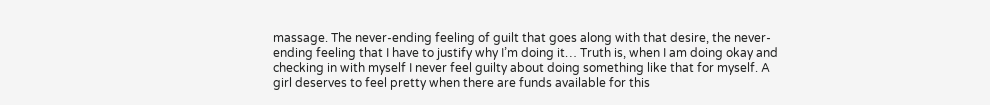massage. The never-ending feeling of guilt that goes along with that desire, the never-ending feeling that I have to justify why I’m doing it… Truth is, when I am doing okay and checking in with myself I never feel guilty about doing something like that for myself. A girl deserves to feel pretty when there are funds available for this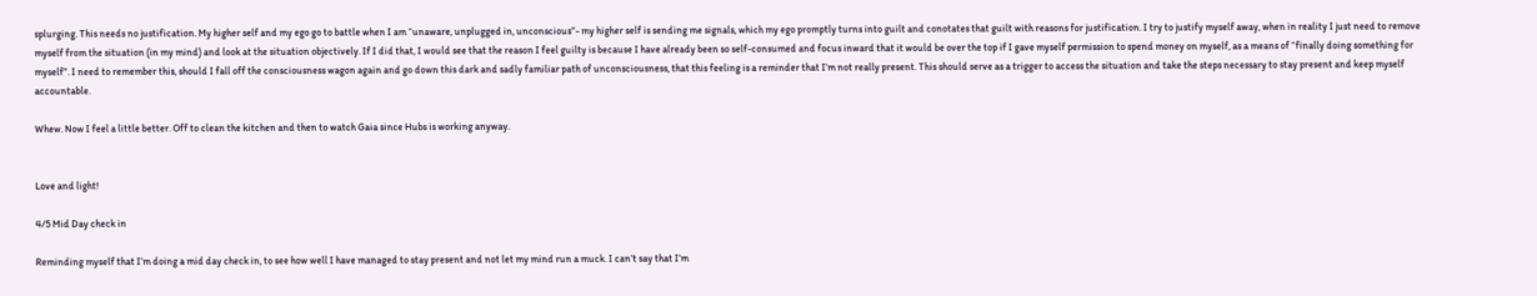splurging. This needs no justification. My higher self and my ego go to battle when I am “unaware, unplugged in, unconscious”- my higher self is sending me signals, which my ego promptly turns into guilt and conotates that guilt with reasons for justification. I try to justify myself away, when in reality I just need to remove myself from the situation (in my mind) and look at the situation objectively. If I did that, I would see that the reason I feel guilty is because I have already been so self-consumed and focus inward that it would be over the top if I gave myself permission to spend money on myself, as a means of “finally doing something for myself”. I need to remember this, should I fall off the consciousness wagon again and go down this dark and sadly familiar path of unconsciousness, that this feeling is a reminder that I’m not really present. This should serve as a trigger to access the situation and take the steps necessary to stay present and keep myself accountable.

Whew. Now I feel a little better. Off to clean the kitchen and then to watch Gaia since Hubs is working anyway.


Love and light!

4/5 Mid Day check in

Reminding myself that I’m doing a mid day check in, to see how well I have managed to stay present and not let my mind run a muck. I can’t say that I’m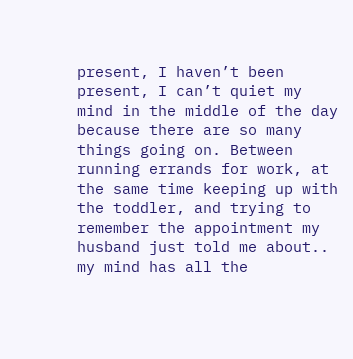present, I haven’t been present, I can’t quiet my mind in the middle of the day because there are so many things going on. Between running errands for work, at the same time keeping up with the toddler, and trying to remember the appointment my husband just told me about.. my mind has all the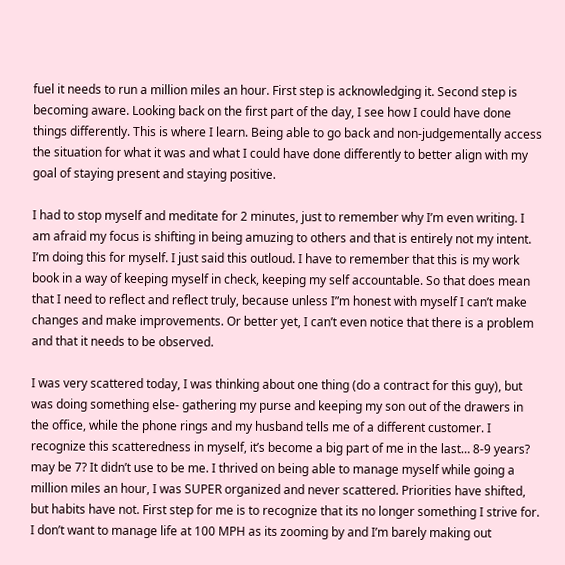fuel it needs to run a million miles an hour. First step is acknowledging it. Second step is becoming aware. Looking back on the first part of the day, I see how I could have done things differently. This is where I learn. Being able to go back and non-judgementally access the situation for what it was and what I could have done differently to better align with my goal of staying present and staying positive.

I had to stop myself and meditate for 2 minutes, just to remember why I’m even writing. I am afraid my focus is shifting in being amuzing to others and that is entirely not my intent. I’m doing this for myself. I just said this outloud. I have to remember that this is my work book in a way of keeping myself in check, keeping my self accountable. So that does mean that I need to reflect and reflect truly, because unless I”m honest with myself I can’t make changes and make improvements. Or better yet, I can’t even notice that there is a problem and that it needs to be observed.

I was very scattered today, I was thinking about one thing (do a contract for this guy), but was doing something else- gathering my purse and keeping my son out of the drawers in the office, while the phone rings and my husband tells me of a different customer. I recognize this scatteredness in myself, it’s become a big part of me in the last… 8-9 years? may be 7? It didn’t use to be me. I thrived on being able to manage myself while going a million miles an hour, I was SUPER organized and never scattered. Priorities have shifted, but habits have not. First step for me is to recognize that its no longer something I strive for. I don’t want to manage life at 100 MPH as its zooming by and I’m barely making out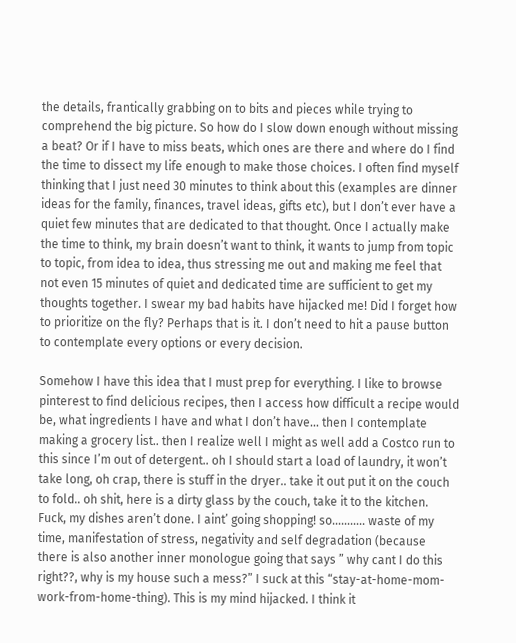the details, frantically grabbing on to bits and pieces while trying to comprehend the big picture. So how do I slow down enough without missing a beat? Or if I have to miss beats, which ones are there and where do I find the time to dissect my life enough to make those choices. I often find myself thinking that I just need 30 minutes to think about this (examples are dinner ideas for the family, finances, travel ideas, gifts etc), but I don’t ever have a quiet few minutes that are dedicated to that thought. Once I actually make the time to think, my brain doesn’t want to think, it wants to jump from topic to topic, from idea to idea, thus stressing me out and making me feel that not even 15 minutes of quiet and dedicated time are sufficient to get my thoughts together. I swear my bad habits have hijacked me! Did I forget how to prioritize on the fly? Perhaps that is it. I don’t need to hit a pause button to contemplate every options or every decision.

Somehow I have this idea that I must prep for everything. I like to browse pinterest to find delicious recipes, then I access how difficult a recipe would be, what ingredients I have and what I don’t have… then I contemplate making a grocery list.. then I realize well I might as well add a Costco run to this since I’m out of detergent.. oh I should start a load of laundry, it won’t take long, oh crap, there is stuff in the dryer.. take it out put it on the couch to fold.. oh shit, here is a dirty glass by the couch, take it to the kitchen. Fuck, my dishes aren’t done. I aint’ going shopping! so……….. waste of my time, manifestation of stress, negativity and self degradation (because there is also another inner monologue going that says ” why cant I do this right??, why is my house such a mess?” I suck at this “stay-at-home-mom-work-from-home-thing). This is my mind hijacked. I think it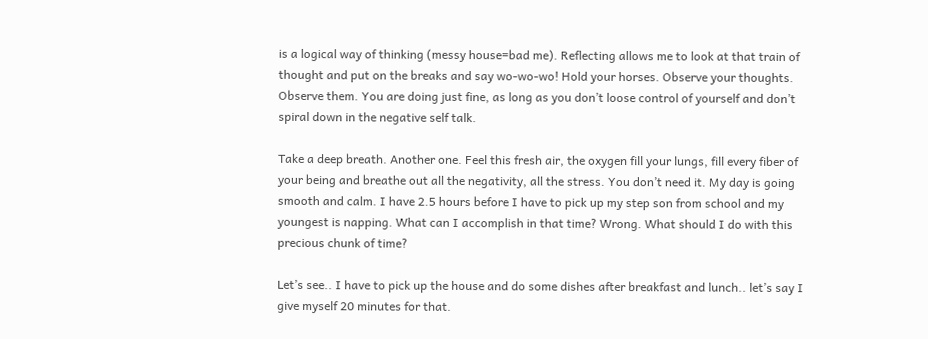is a logical way of thinking (messy house=bad me). Reflecting allows me to look at that train of thought and put on the breaks and say wo-wo-wo! Hold your horses. Observe your thoughts. Observe them. You are doing just fine, as long as you don’t loose control of yourself and don’t spiral down in the negative self talk.

Take a deep breath. Another one. Feel this fresh air, the oxygen fill your lungs, fill every fiber of your being and breathe out all the negativity, all the stress. You don’t need it. My day is going smooth and calm. I have 2.5 hours before I have to pick up my step son from school and my youngest is napping. What can I accomplish in that time? Wrong. What should I do with this precious chunk of time?

Let’s see.. I have to pick up the house and do some dishes after breakfast and lunch.. let’s say I give myself 20 minutes for that.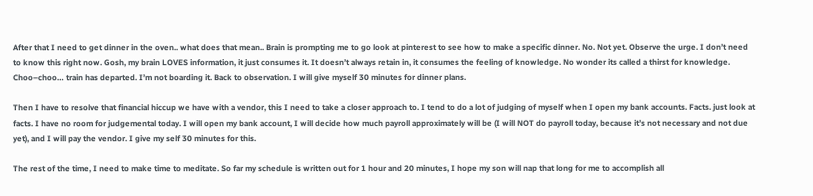After that I need to get dinner in the oven.. what does that mean.. Brain is prompting me to go look at pinterest to see how to make a specific dinner. No. Not yet. Observe the urge. I don’t need to know this right now. Gosh, my brain LOVES information, it just consumes it. It doesn’t always retain in, it consumes the feeling of knowledge. No wonder its called a thirst for knowledge. Choo–choo… train has departed. I’m not boarding it. Back to observation. I will give myself 30 minutes for dinner plans.

Then I have to resolve that financial hiccup we have with a vendor, this I need to take a closer approach to. I tend to do a lot of judging of myself when I open my bank accounts. Facts. just look at facts. I have no room for judgemental today. I will open my bank account, I will decide how much payroll approximately will be (I will NOT do payroll today, because it’s not necessary and not due yet), and I will pay the vendor. I give my self 30 minutes for this.

The rest of the time, I need to make time to meditate. So far my schedule is written out for 1 hour and 20 minutes, I hope my son will nap that long for me to accomplish all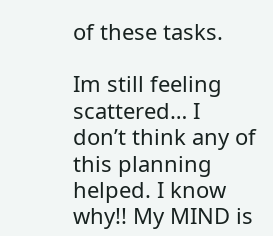of these tasks.

Im still feeling scattered… I don’t think any of this planning helped. I know why!! My MIND is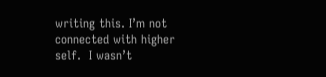writing this. I’m not connected with higher self.  I wasn’t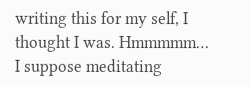writing this for my self, I thought I was. Hmmmmm… I suppose meditating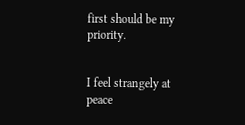first should be my priority.


I feel strangely at peace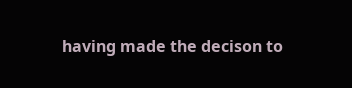having made the decison to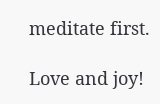meditate first.

Love and joy!